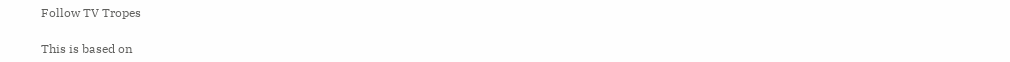Follow TV Tropes

This is based on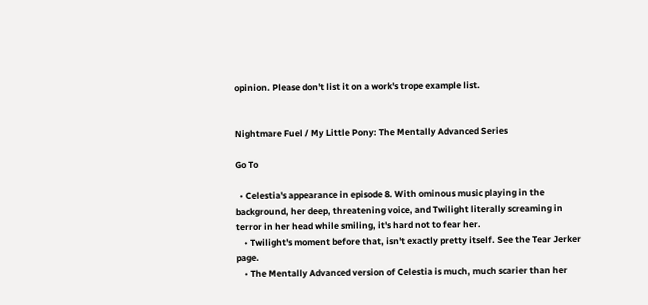opinion. Please don't list it on a work's trope example list.


Nightmare Fuel / My Little Pony: The Mentally Advanced Series

Go To

  • Celestia's appearance in episode 8. With ominous music playing in the background, her deep, threatening voice, and Twilight literally screaming in terror in her head while smiling, it's hard not to fear her.
    • Twilight's moment before that, isn't exactly pretty itself. See the Tear Jerker page.
    • The Mentally Advanced version of Celestia is much, much scarier than her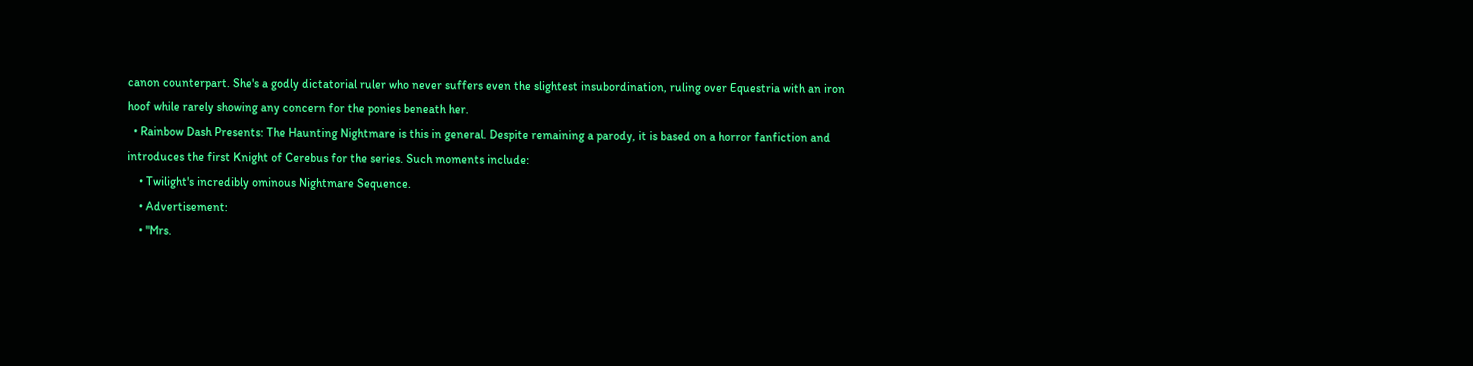canon counterpart. She's a godly dictatorial ruler who never suffers even the slightest insubordination, ruling over Equestria with an iron hoof while rarely showing any concern for the ponies beneath her.
  • Rainbow Dash Presents: The Haunting Nightmare is this in general. Despite remaining a parody, it is based on a horror fanfiction and introduces the first Knight of Cerebus for the series. Such moments include:
    • Twilight's incredibly ominous Nightmare Sequence.
    • Advertisement:
    • "Mrs.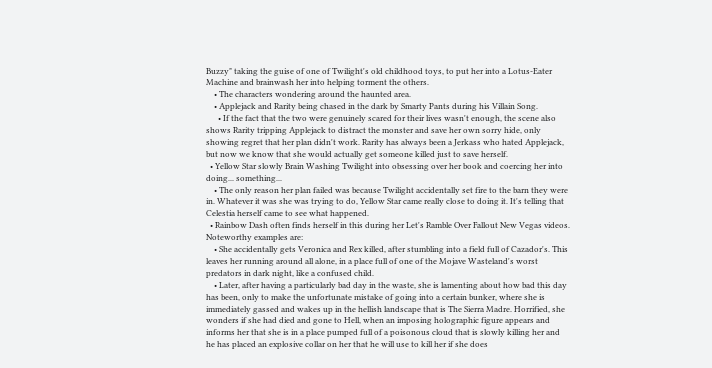Buzzy" taking the guise of one of Twilight's old childhood toys, to put her into a Lotus-Eater Machine and brainwash her into helping torment the others.
    • The characters wondering around the haunted area.
    • Applejack and Rarity being chased in the dark by Smarty Pants during his Villain Song.
      • If the fact that the two were genuinely scared for their lives wasn't enough, the scene also shows Rarity tripping Applejack to distract the monster and save her own sorry hide, only showing regret that her plan didn't work. Rarity has always been a Jerkass who hated Applejack, but now we know that she would actually get someone killed just to save herself.
  • Yellow Star slowly Brain Washing Twilight into obsessing over her book and coercing her into doing... something...
    • The only reason her plan failed was because Twilight accidentally set fire to the barn they were in. Whatever it was she was trying to do, Yellow Star came really close to doing it. It's telling that Celestia herself came to see what happened.
  • Rainbow Dash often finds herself in this during her Let's Ramble Over Fallout New Vegas videos. Noteworthy examples are:
    • She accidentally gets Veronica and Rex killed, after stumbling into a field full of Cazador's. This leaves her running around all alone, in a place full of one of the Mojave Wasteland's worst predators in dark night, like a confused child.
    • Later, after having a particularly bad day in the waste, she is lamenting about how bad this day has been, only to make the unfortunate mistake of going into a certain bunker, where she is immediately gassed and wakes up in the hellish landscape that is The Sierra Madre. Horrified, she wonders if she had died and gone to Hell, when an imposing holographic figure appears and informs her that she is in a place pumped full of a poisonous cloud that is slowly killing her and he has placed an explosive collar on her that he will use to kill her if she does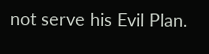not serve his Evil Plan.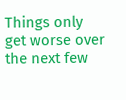Things only get worse over the next few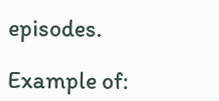episodes.

Example of: